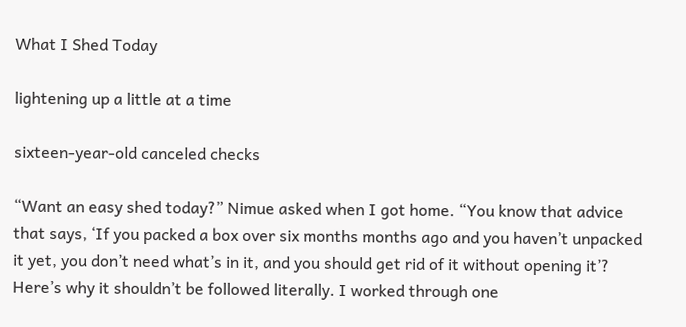What I Shed Today

lightening up a little at a time

sixteen-year-old canceled checks

“Want an easy shed today?” Nimue asked when I got home. “You know that advice that says, ‘If you packed a box over six months months ago and you haven’t unpacked it yet, you don’t need what’s in it, and you should get rid of it without opening it’? Here’s why it shouldn’t be followed literally. I worked through one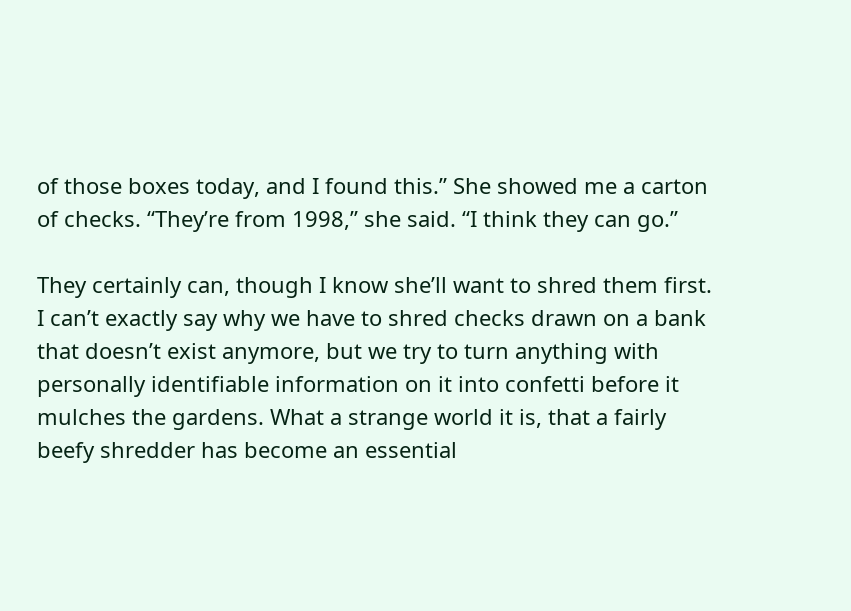of those boxes today, and I found this.” She showed me a carton of checks. “They’re from 1998,” she said. “I think they can go.”

They certainly can, though I know she’ll want to shred them first. I can’t exactly say why we have to shred checks drawn on a bank that doesn’t exist anymore, but we try to turn anything with personally identifiable information on it into confetti before it mulches the gardens. What a strange world it is, that a fairly beefy shredder has become an essential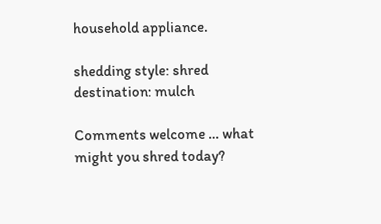household appliance.

shedding style: shred
destination: mulch

Comments welcome … what might you shred today?